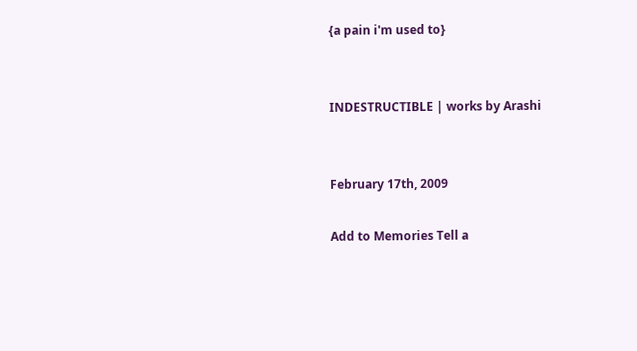{a pain i'm used to}


INDESTRUCTIBLE | works by Arashi


February 17th, 2009

Add to Memories Tell a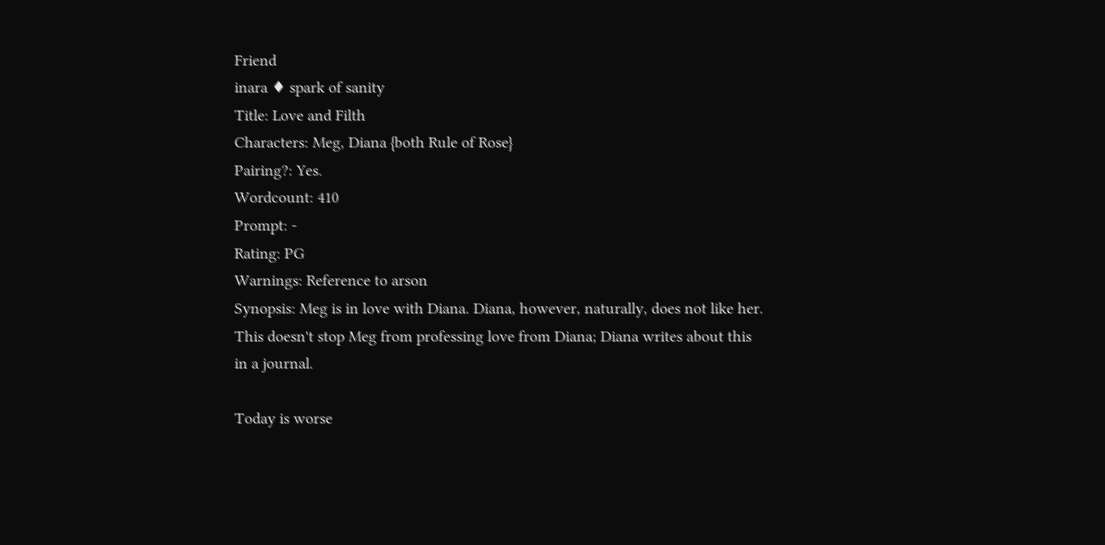Friend
inara ♦ spark of sanity
Title: Love and Filth
Characters: Meg, Diana {both Rule of Rose}
Pairing?: Yes.
Wordcount: 410
Prompt: -
Rating: PG
Warnings: Reference to arson
Synopsis: Meg is in love with Diana. Diana, however, naturally, does not like her. This doesn't stop Meg from professing love from Diana; Diana writes about this in a journal.

Today is worse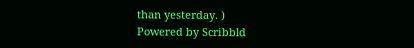than yesterday. )
Powered by Scribbld